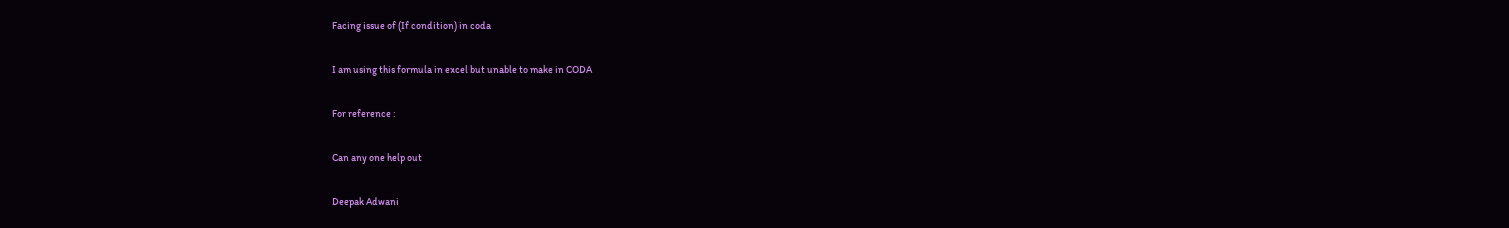Facing issue of (If condition) in coda

I am using this formula in excel but unable to make in CODA

For reference :

Can any one help out

Deepak Adwani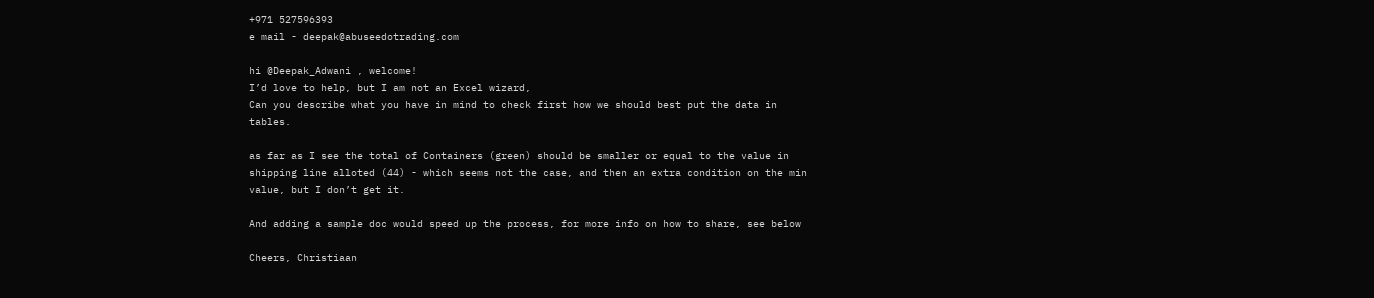+971 527596393
e mail - deepak@abuseedotrading.com

hi @Deepak_Adwani , welcome!
I’d love to help, but I am not an Excel wizard,
Can you describe what you have in mind to check first how we should best put the data in tables.

as far as I see the total of Containers (green) should be smaller or equal to the value in shipping line alloted (44) - which seems not the case, and then an extra condition on the min value, but I don’t get it.

And adding a sample doc would speed up the process, for more info on how to share, see below

Cheers, Christiaan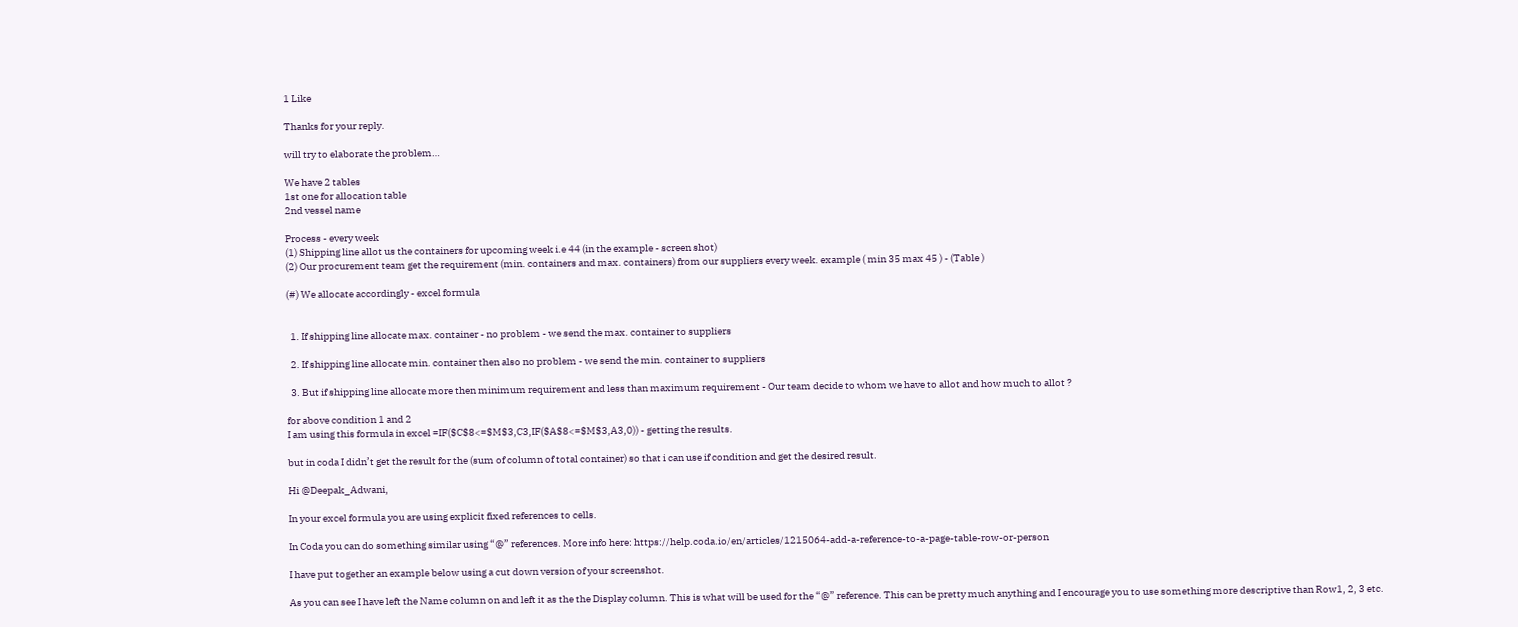1 Like

Thanks for your reply.

will try to elaborate the problem…

We have 2 tables
1st one for allocation table
2nd vessel name

Process - every week
(1) Shipping line allot us the containers for upcoming week i.e 44 (in the example - screen shot)
(2) Our procurement team get the requirement (min. containers and max. containers) from our suppliers every week. example ( min 35 max 45 ) - (Table )

(#) We allocate accordingly - excel formula


  1. If shipping line allocate max. container - no problem - we send the max. container to suppliers

  2. If shipping line allocate min. container then also no problem - we send the min. container to suppliers

  3. But if shipping line allocate more then minimum requirement and less than maximum requirement - Our team decide to whom we have to allot and how much to allot ?

for above condition 1 and 2
I am using this formula in excel =IF($C$8<=$M$3,C3,IF($A$8<=$M$3,A3,0)) - getting the results.

but in coda I didn’t get the result for the (sum of column of total container) so that i can use if condition and get the desired result.

Hi @Deepak_Adwani,

In your excel formula you are using explicit fixed references to cells.

In Coda you can do something similar using “@” references. More info here: https://help.coda.io/en/articles/1215064-add-a-reference-to-a-page-table-row-or-person

I have put together an example below using a cut down version of your screenshot.

As you can see I have left the Name column on and left it as the the Display column. This is what will be used for the “@” reference. This can be pretty much anything and I encourage you to use something more descriptive than Row1, 2, 3 etc.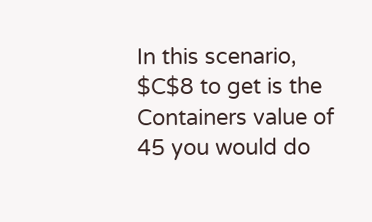In this scenario, $C$8 to get is the Containers value of 45 you would do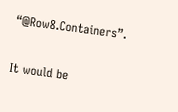“@Row8.Containers”.

It would be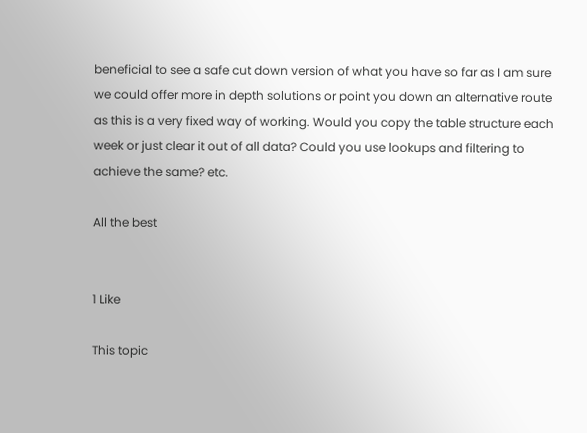beneficial to see a safe cut down version of what you have so far as I am sure we could offer more in depth solutions or point you down an alternative route as this is a very fixed way of working. Would you copy the table structure each week or just clear it out of all data? Could you use lookups and filtering to achieve the same? etc.

All the best


1 Like

This topic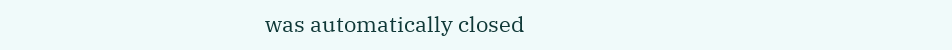was automatically closed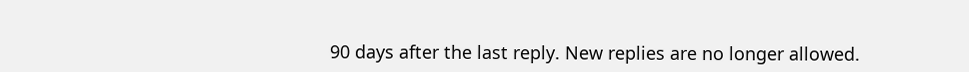90 days after the last reply. New replies are no longer allowed.